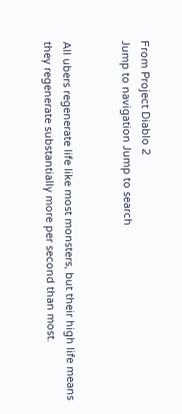From Project Diablo 2
Jump to navigation Jump to search


All ubers regenerate life like most monsters, but their high life means they regenerate substantially more per second than most.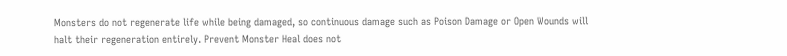Monsters do not regenerate life while being damaged, so continuous damage such as Poison Damage or Open Wounds will halt their regeneration entirely. Prevent Monster Heal does not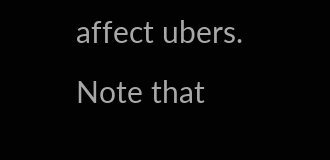affect ubers. Note that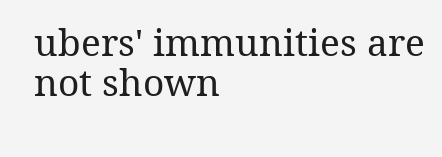ubers' immunities are not shown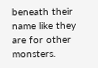beneath their name like they are for other monsters.